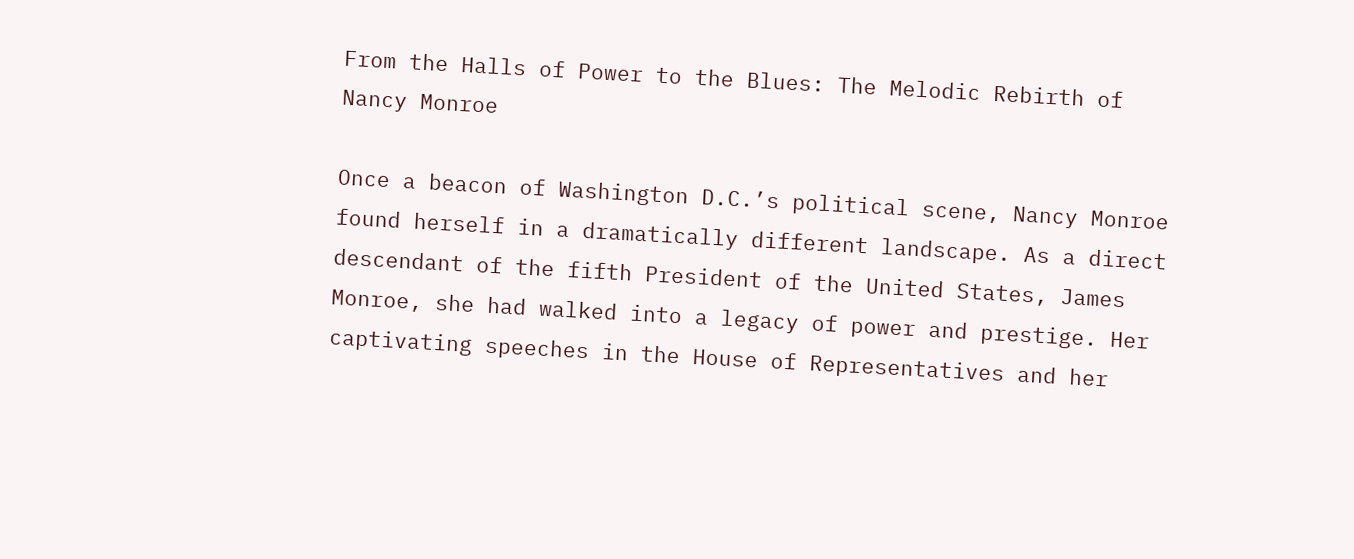From the Halls of Power to the Blues: The Melodic Rebirth of Nancy Monroe

Once a beacon of Washington D.C.’s political scene, Nancy Monroe found herself in a dramatically different landscape. As a direct descendant of the fifth President of the United States, James Monroe, she had walked into a legacy of power and prestige. Her captivating speeches in the House of Representatives and her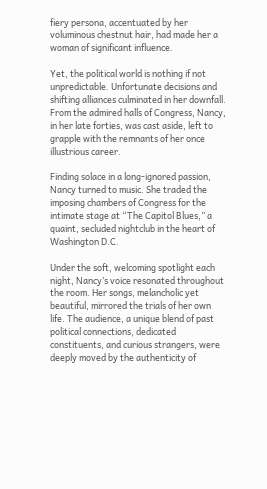fiery persona, accentuated by her voluminous chestnut hair, had made her a woman of significant influence.

Yet, the political world is nothing if not unpredictable. Unfortunate decisions and shifting alliances culminated in her downfall. From the admired halls of Congress, Nancy, in her late forties, was cast aside, left to grapple with the remnants of her once illustrious career.

Finding solace in a long-ignored passion, Nancy turned to music. She traded the imposing chambers of Congress for the intimate stage at “The Capitol Blues,” a quaint, secluded nightclub in the heart of Washington D.C.

Under the soft, welcoming spotlight each night, Nancy’s voice resonated throughout the room. Her songs, melancholic yet beautiful, mirrored the trials of her own life. The audience, a unique blend of past political connections, dedicated constituents, and curious strangers, were deeply moved by the authenticity of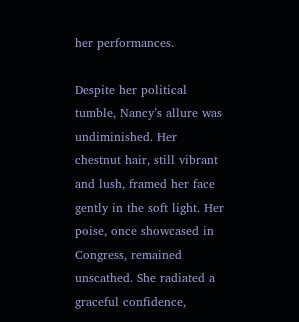her performances.

Despite her political tumble, Nancy’s allure was undiminished. Her chestnut hair, still vibrant and lush, framed her face gently in the soft light. Her poise, once showcased in Congress, remained unscathed. She radiated a graceful confidence,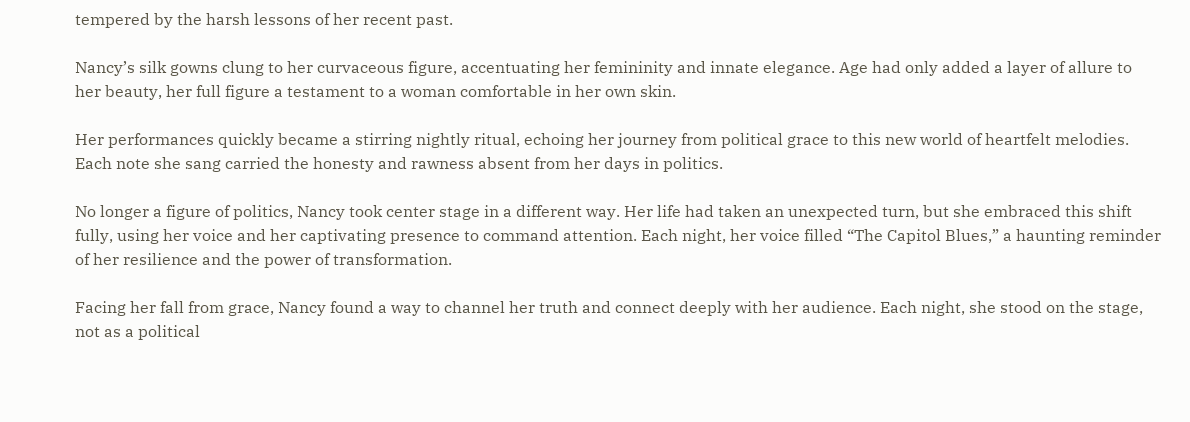tempered by the harsh lessons of her recent past.

Nancy’s silk gowns clung to her curvaceous figure, accentuating her femininity and innate elegance. Age had only added a layer of allure to her beauty, her full figure a testament to a woman comfortable in her own skin.

Her performances quickly became a stirring nightly ritual, echoing her journey from political grace to this new world of heartfelt melodies. Each note she sang carried the honesty and rawness absent from her days in politics.

No longer a figure of politics, Nancy took center stage in a different way. Her life had taken an unexpected turn, but she embraced this shift fully, using her voice and her captivating presence to command attention. Each night, her voice filled “The Capitol Blues,” a haunting reminder of her resilience and the power of transformation.

Facing her fall from grace, Nancy found a way to channel her truth and connect deeply with her audience. Each night, she stood on the stage, not as a political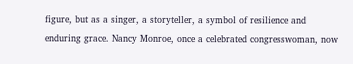figure, but as a singer, a storyteller, a symbol of resilience and enduring grace. Nancy Monroe, once a celebrated congresswoman, now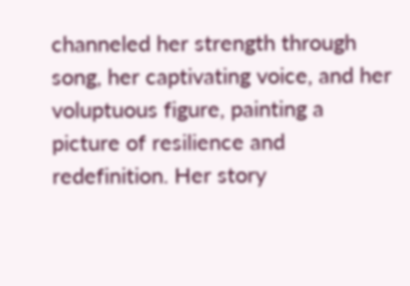channeled her strength through song, her captivating voice, and her voluptuous figure, painting a picture of resilience and redefinition. Her story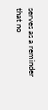serves as a reminder that no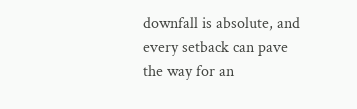downfall is absolute, and every setback can pave the way for an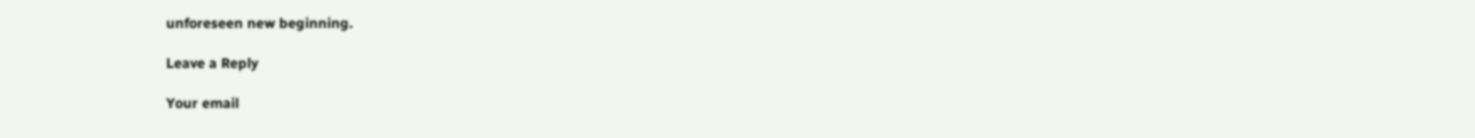unforeseen new beginning.

Leave a Reply

Your email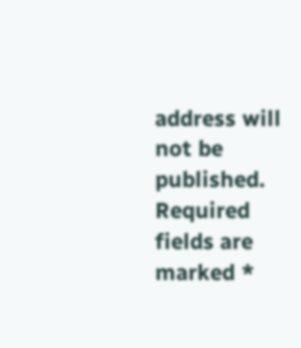address will not be published. Required fields are marked *